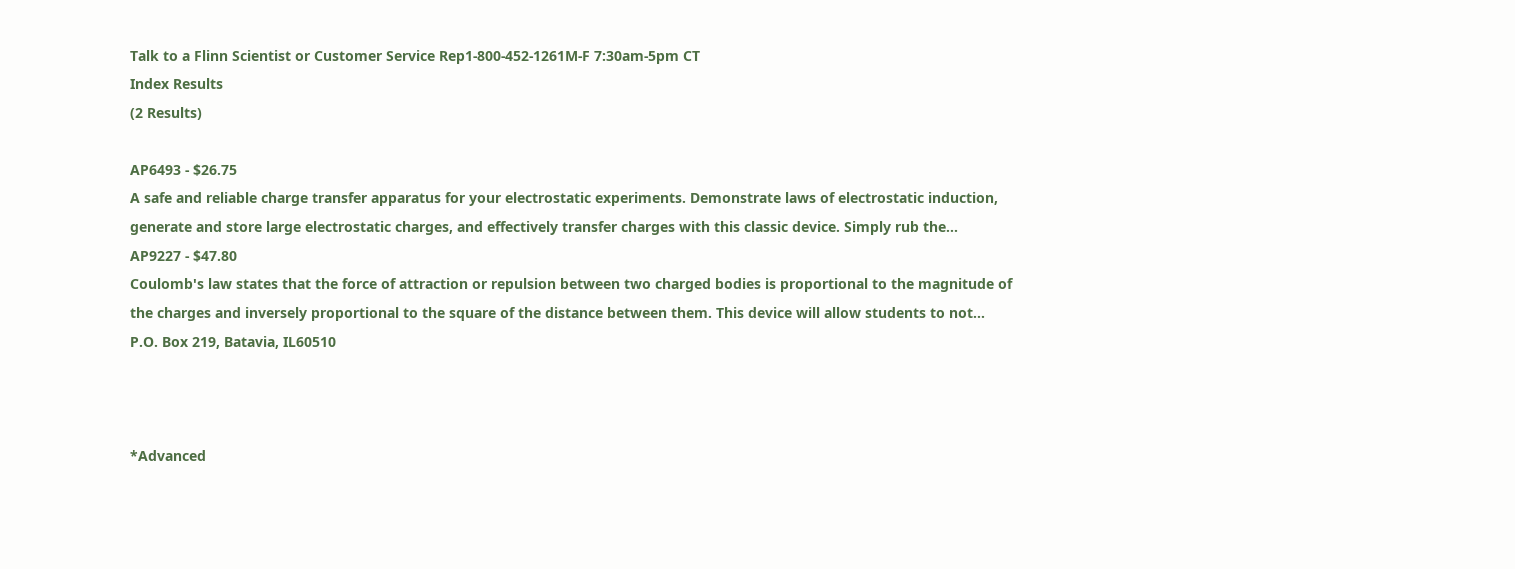Talk to a Flinn Scientist or Customer Service Rep1-800-452-1261M-F 7:30am-5pm CT
Index Results
(2 Results)

AP6493 - $26.75
A safe and reliable charge transfer apparatus for your electrostatic experiments. Demonstrate laws of electrostatic induction, generate and store large electrostatic charges, and effectively transfer charges with this classic device. Simply rub the...
AP9227 - $47.80
Coulomb's law states that the force of attraction or repulsion between two charged bodies is proportional to the magnitude of the charges and inversely proportional to the square of the distance between them. This device will allow students to not...
P.O. Box 219, Batavia, IL60510



*Advanced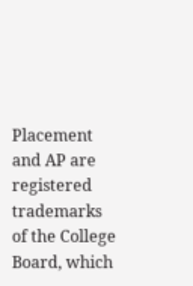Placement and AP are registered trademarks of the College Board, which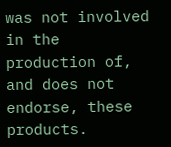was not involved in the production of, and does not endorse, these products.